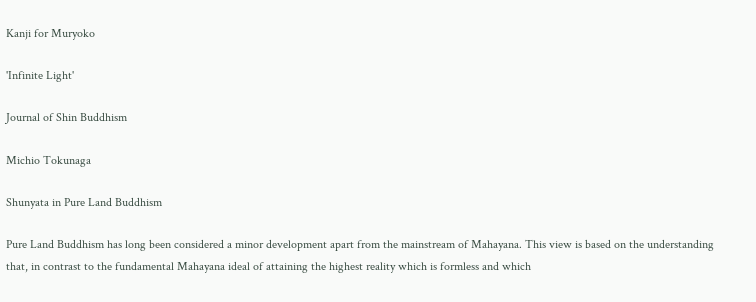Kanji for Muryoko

'Infinite Light'

Journal of Shin Buddhism

Michio Tokunaga

Shunyata in Pure Land Buddhism

Pure Land Buddhism has long been considered a minor development apart from the mainstream of Mahayana. This view is based on the understanding that, in contrast to the fundamental Mahayana ideal of attaining the highest reality which is formless and which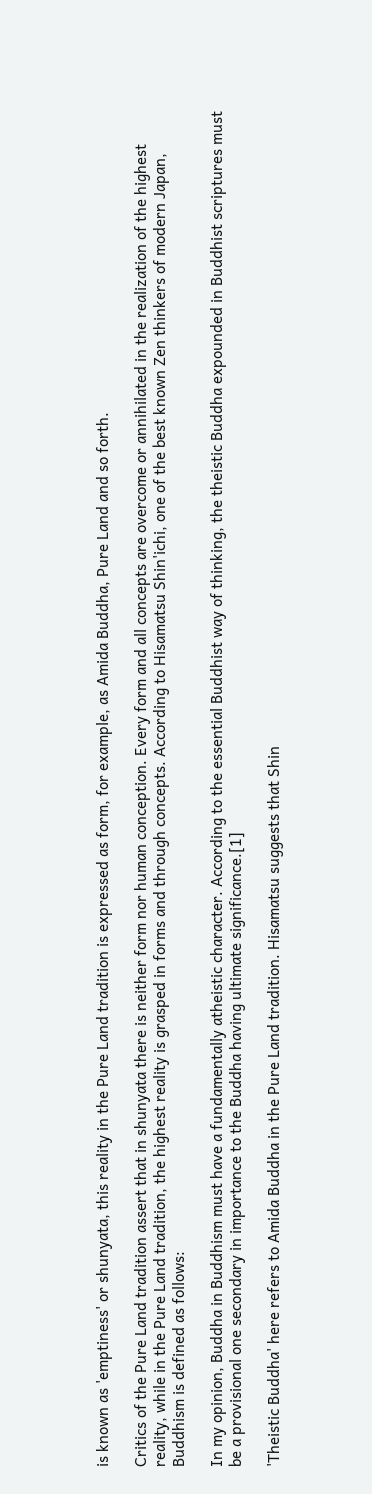is known as 'emptiness' or shunyata, this reality in the Pure Land tradition is expressed as form, for example, as Amida Buddha, Pure Land and so forth.

Critics of the Pure Land tradition assert that in shunyata there is neither form nor human conception. Every form and all concepts are overcome or annihilated in the realization of the highest reality, while in the Pure Land tradition, the highest reality is grasped in forms and through concepts. According to Hisamatsu Shin'ichi, one of the best known Zen thinkers of modern Japan, Buddhism is defined as follows:

In my opinion, Buddha in Buddhism must have a fundamentally atheistic character. According to the essential Buddhist way of thinking, the theistic Buddha expounded in Buddhist scriptures must be a provisional one secondary in importance to the Buddha having ultimate significance.[1]

'Theistic Buddha' here refers to Amida Buddha in the Pure Land tradition. Hisamatsu suggests that Shin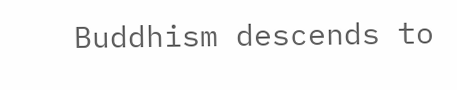Buddhism descends to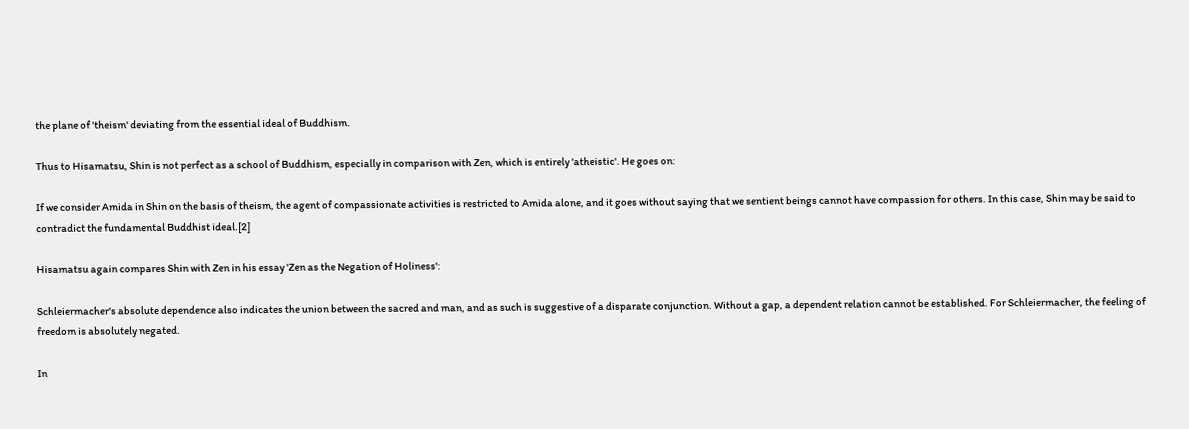the plane of 'theism' deviating from the essential ideal of Buddhism.

Thus to Hisamatsu, Shin is not perfect as a school of Buddhism, especially in comparison with Zen, which is entirely 'atheistic'. He goes on:

If we consider Amida in Shin on the basis of theism, the agent of compassionate activities is restricted to Amida alone, and it goes without saying that we sentient beings cannot have compassion for others. In this case, Shin may be said to contradict the fundamental Buddhist ideal.[2]

Hisamatsu again compares Shin with Zen in his essay 'Zen as the Negation of Holiness':

Schleiermacher's absolute dependence also indicates the union between the sacred and man, and as such is suggestive of a disparate conjunction. Without a gap, a dependent relation cannot be established. For Schleiermacher, the feeling of freedom is absolutely negated.

In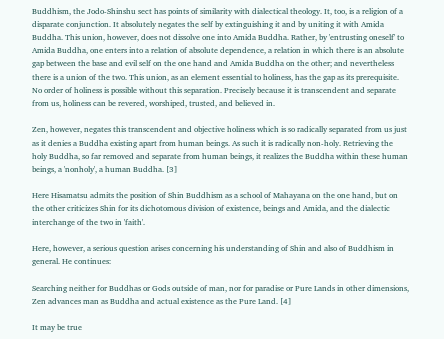Buddhism, the Jodo-Shinshu sect has points of similarity with dialectical theology. It, too, is a religion of a disparate conjunction. It absolutely negates the self by extinguishing it and by uniting it with Amida Buddha. This union, however, does not dissolve one into Amida Buddha. Rather, by 'entrusting oneself' to Amida Buddha, one enters into a relation of absolute dependence, a relation in which there is an absolute gap between the base and evil self on the one hand and Amida Buddha on the other; and nevertheless there is a union of the two. This union, as an element essential to holiness, has the gap as its prerequisite. No order of holiness is possible without this separation. Precisely because it is transcendent and separate from us, holiness can be revered, worshiped, trusted, and believed in.

Zen, however, negates this transcendent and objective holiness which is so radically separated from us just as it denies a Buddha existing apart from human beings. As such it is radically non-holy. Retrieving the holy Buddha, so far removed and separate from human beings, it realizes the Buddha within these human beings, a 'nonholy', a human Buddha. [3]

Here Hisamatsu admits the position of Shin Buddhism as a school of Mahayana on the one hand, but on the other criticizes Shin for its dichotomous division of existence, beings and Amida, and the dialectic interchange of the two in 'faith'.

Here, however, a serious question arises concerning his understanding of Shin and also of Buddhism in general. He continues:

Searching neither for Buddhas or Gods outside of man, nor for paradise or Pure Lands in other dimensions, Zen advances man as Buddha and actual existence as the Pure Land. [4]

It may be true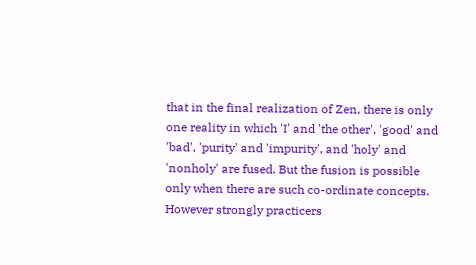that in the final realization of Zen, there is only one reality in which 'I' and 'the other', 'good' and 'bad', 'purity' and 'impurity', and 'holy' and 'nonholy' are fused. But the fusion is possible only when there are such co-ordinate concepts. However strongly practicers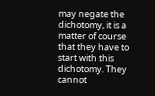may negate the dichotomy, it is a matter of course that they have to start with this dichotomy. They cannot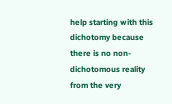help starting with this dichotomy because there is no non-dichotomous reality from the very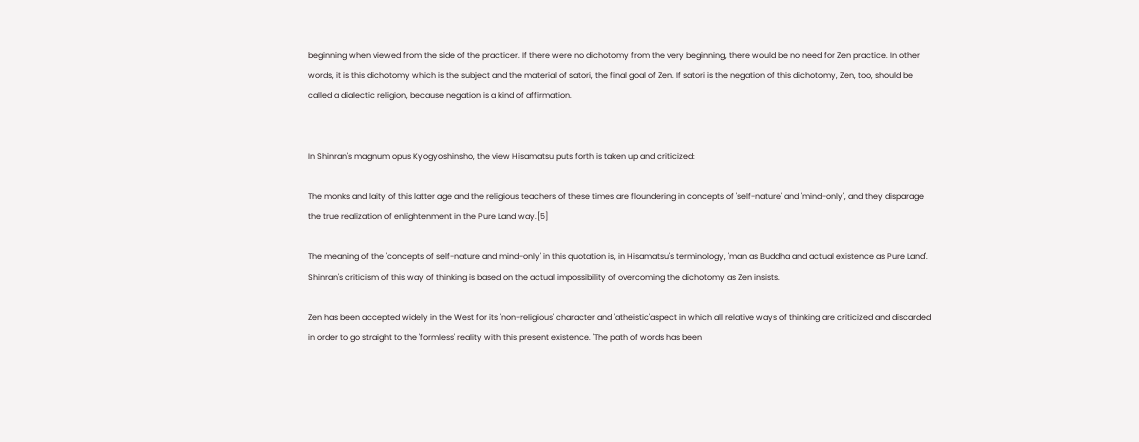beginning when viewed from the side of the practicer. If there were no dichotomy from the very beginning, there would be no need for Zen practice. In other words, it is this dichotomy which is the subject and the material of satori, the final goal of Zen. If satori is the negation of this dichotomy, Zen, too, should be called a dialectic religion, because negation is a kind of affirmation.


In Shinran's magnum opus Kyogyoshinsho, the view Hisamatsu puts forth is taken up and criticized:

The monks and laity of this latter age and the religious teachers of these times are floundering in concepts of 'self-nature' and 'mind-only', and they disparage the true realization of enlightenment in the Pure Land way.[5]

The meaning of the 'concepts of self-nature and mind-only' in this quotation is, in Hisamatsu's terminology, 'man as Buddha and actual existence as Pure Land'. Shinran's criticism of this way of thinking is based on the actual impossibility of overcoming the dichotomy as Zen insists.

Zen has been accepted widely in the West for its 'non-religious' character and 'atheistic'aspect in which all relative ways of thinking are criticized and discarded in order to go straight to the 'formless' reality with this present existence. 'The path of words has been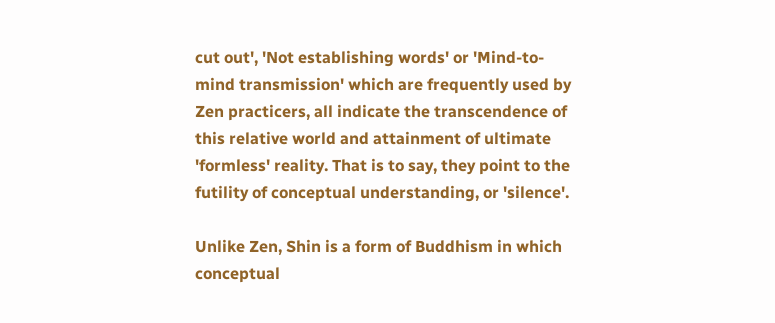cut out', 'Not establishing words' or 'Mind-to-mind transmission' which are frequently used by Zen practicers, all indicate the transcendence of this relative world and attainment of ultimate 'formless' reality. That is to say, they point to the futility of conceptual understanding, or 'silence'.

Unlike Zen, Shin is a form of Buddhism in which conceptual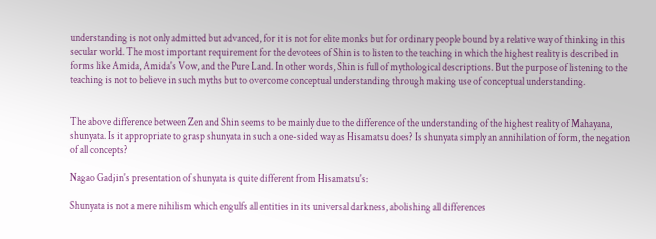understanding is not only admitted but advanced, for it is not for elite monks but for ordinary people bound by a relative way of thinking in this secular world. The most important requirement for the devotees of Shin is to listen to the teaching in which the highest reality is described in forms like Amida, Amida's Vow, and the Pure Land. In other words, Shin is full of mythological descriptions. But the purpose of listening to the teaching is not to believe in such myths but to overcome conceptual understanding through making use of conceptual understanding.


The above difference between Zen and Shin seems to be mainly due to the difference of the understanding of the highest reality of Mahayana, shunyata. Is it appropriate to grasp shunyata in such a one-sided way as Hisamatsu does? Is shunyata simply an annihilation of form, the negation of all concepts?

Nagao Gadjin's presentation of shunyata is quite different from Hisamatsu's:

Shunyata is not a mere nihilism which engulfs all entities in its universal darkness, abolishing all differences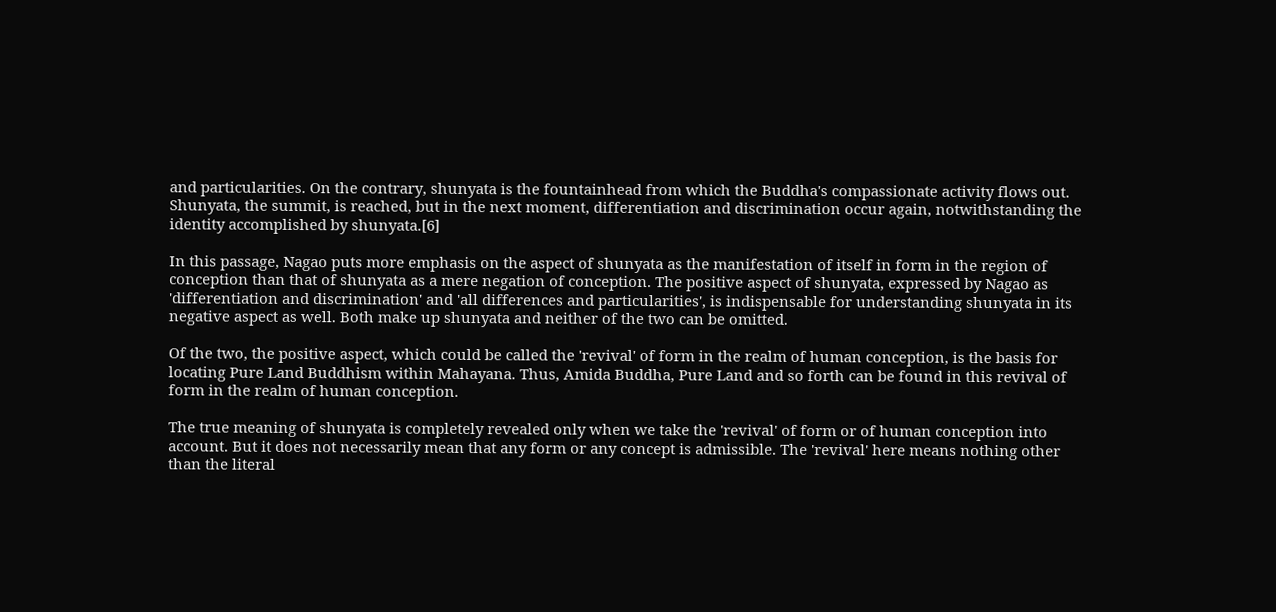and particularities. On the contrary, shunyata is the fountainhead from which the Buddha's compassionate activity flows out. Shunyata, the summit, is reached, but in the next moment, differentiation and discrimination occur again, notwithstanding the identity accomplished by shunyata.[6]

In this passage, Nagao puts more emphasis on the aspect of shunyata as the manifestation of itself in form in the region of conception than that of shunyata as a mere negation of conception. The positive aspect of shunyata, expressed by Nagao as 'differentiation and discrimination' and 'all differences and particularities', is indispensable for understanding shunyata in its negative aspect as well. Both make up shunyata and neither of the two can be omitted.

Of the two, the positive aspect, which could be called the 'revival' of form in the realm of human conception, is the basis for locating Pure Land Buddhism within Mahayana. Thus, Amida Buddha, Pure Land and so forth can be found in this revival of form in the realm of human conception.

The true meaning of shunyata is completely revealed only when we take the 'revival' of form or of human conception into account. But it does not necessarily mean that any form or any concept is admissible. The 'revival' here means nothing other than the literal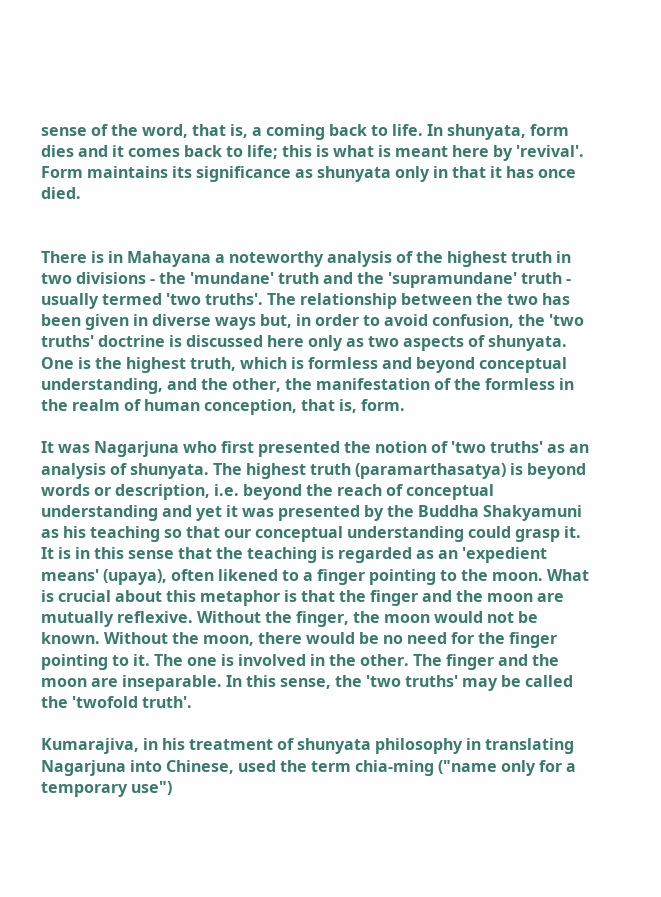sense of the word, that is, a coming back to life. In shunyata, form dies and it comes back to life; this is what is meant here by 'revival'. Form maintains its significance as shunyata only in that it has once died.


There is in Mahayana a noteworthy analysis of the highest truth in two divisions - the 'mundane' truth and the 'supramundane' truth - usually termed 'two truths'. The relationship between the two has been given in diverse ways but, in order to avoid confusion, the 'two truths' doctrine is discussed here only as two aspects of shunyata. One is the highest truth, which is formless and beyond conceptual understanding, and the other, the manifestation of the formless in the realm of human conception, that is, form.

It was Nagarjuna who first presented the notion of 'two truths' as an analysis of shunyata. The highest truth (paramarthasatya) is beyond words or description, i.e. beyond the reach of conceptual understanding and yet it was presented by the Buddha Shakyamuni as his teaching so that our conceptual understanding could grasp it. It is in this sense that the teaching is regarded as an 'expedient means' (upaya), often likened to a finger pointing to the moon. What is crucial about this metaphor is that the finger and the moon are mutually reflexive. Without the finger, the moon would not be known. Without the moon, there would be no need for the finger pointing to it. The one is involved in the other. The finger and the moon are inseparable. In this sense, the 'two truths' may be called the 'twofold truth'.

Kumarajiva, in his treatment of shunyata philosophy in translating Nagarjuna into Chinese, used the term chia-ming ("name only for a temporary use")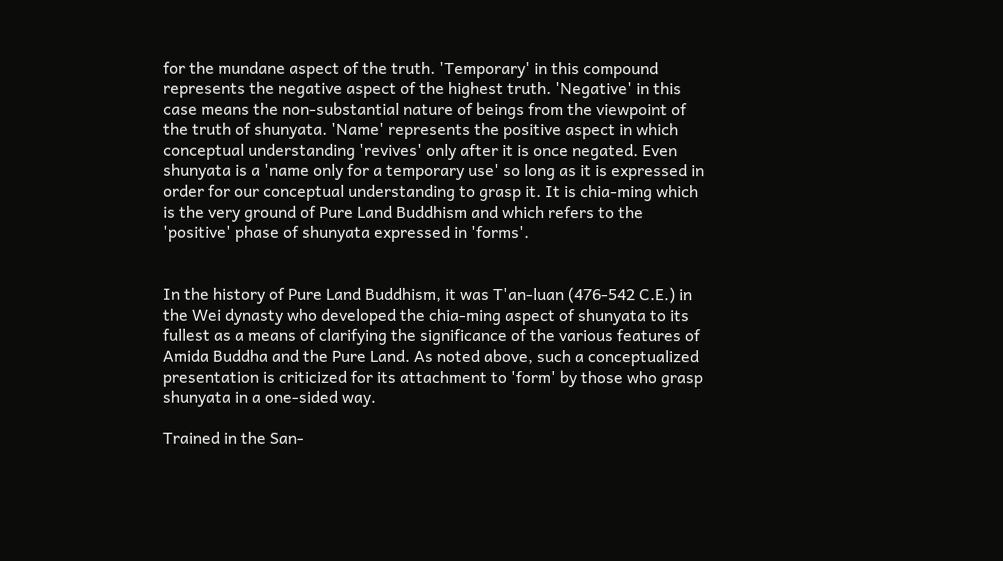for the mundane aspect of the truth. 'Temporary' in this compound represents the negative aspect of the highest truth. 'Negative' in this case means the non-substantial nature of beings from the viewpoint of the truth of shunyata. 'Name' represents the positive aspect in which conceptual understanding 'revives' only after it is once negated. Even shunyata is a 'name only for a temporary use' so long as it is expressed in order for our conceptual understanding to grasp it. It is chia-ming which is the very ground of Pure Land Buddhism and which refers to the 'positive' phase of shunyata expressed in 'forms'.


In the history of Pure Land Buddhism, it was T'an-luan (476-542 C.E.) in the Wei dynasty who developed the chia-ming aspect of shunyata to its fullest as a means of clarifying the significance of the various features of Amida Buddha and the Pure Land. As noted above, such a conceptualized presentation is criticized for its attachment to 'form' by those who grasp shunyata in a one-sided way.

Trained in the San-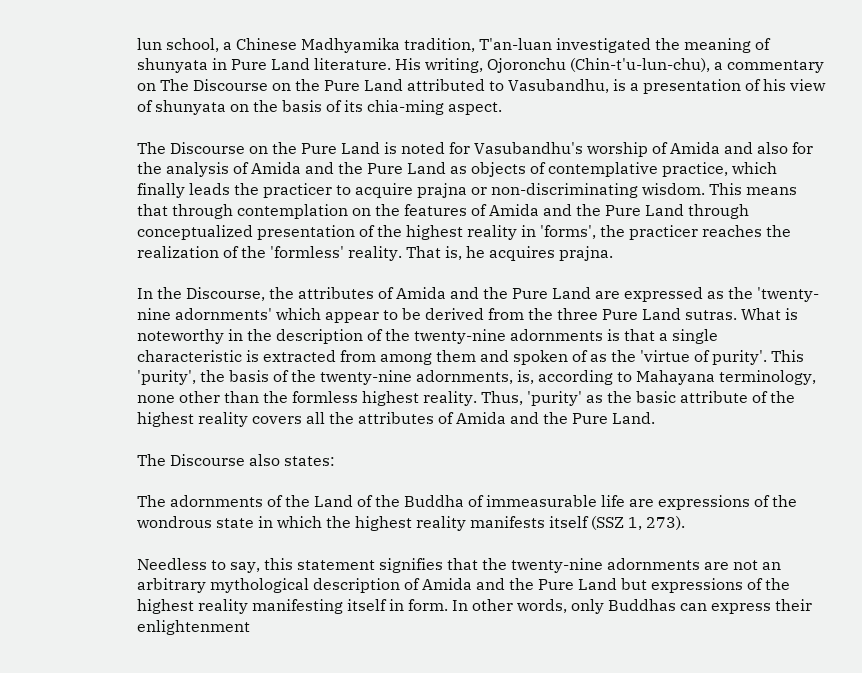lun school, a Chinese Madhyamika tradition, T'an-luan investigated the meaning of shunyata in Pure Land literature. His writing, Ojoronchu (Chin-t'u-lun-chu), a commentary on The Discourse on the Pure Land attributed to Vasubandhu, is a presentation of his view of shunyata on the basis of its chia-ming aspect.

The Discourse on the Pure Land is noted for Vasubandhu's worship of Amida and also for the analysis of Amida and the Pure Land as objects of contemplative practice, which finally leads the practicer to acquire prajna or non-discriminating wisdom. This means that through contemplation on the features of Amida and the Pure Land through conceptualized presentation of the highest reality in 'forms', the practicer reaches the realization of the 'formless' reality. That is, he acquires prajna.

In the Discourse, the attributes of Amida and the Pure Land are expressed as the 'twenty-nine adornments' which appear to be derived from the three Pure Land sutras. What is noteworthy in the description of the twenty-nine adornments is that a single characteristic is extracted from among them and spoken of as the 'virtue of purity'. This 'purity', the basis of the twenty-nine adornments, is, according to Mahayana terminology, none other than the formless highest reality. Thus, 'purity' as the basic attribute of the highest reality covers all the attributes of Amida and the Pure Land.

The Discourse also states:

The adornments of the Land of the Buddha of immeasurable life are expressions of the wondrous state in which the highest reality manifests itself (SSZ 1, 273).

Needless to say, this statement signifies that the twenty-nine adornments are not an arbitrary mythological description of Amida and the Pure Land but expressions of the highest reality manifesting itself in form. In other words, only Buddhas can express their enlightenment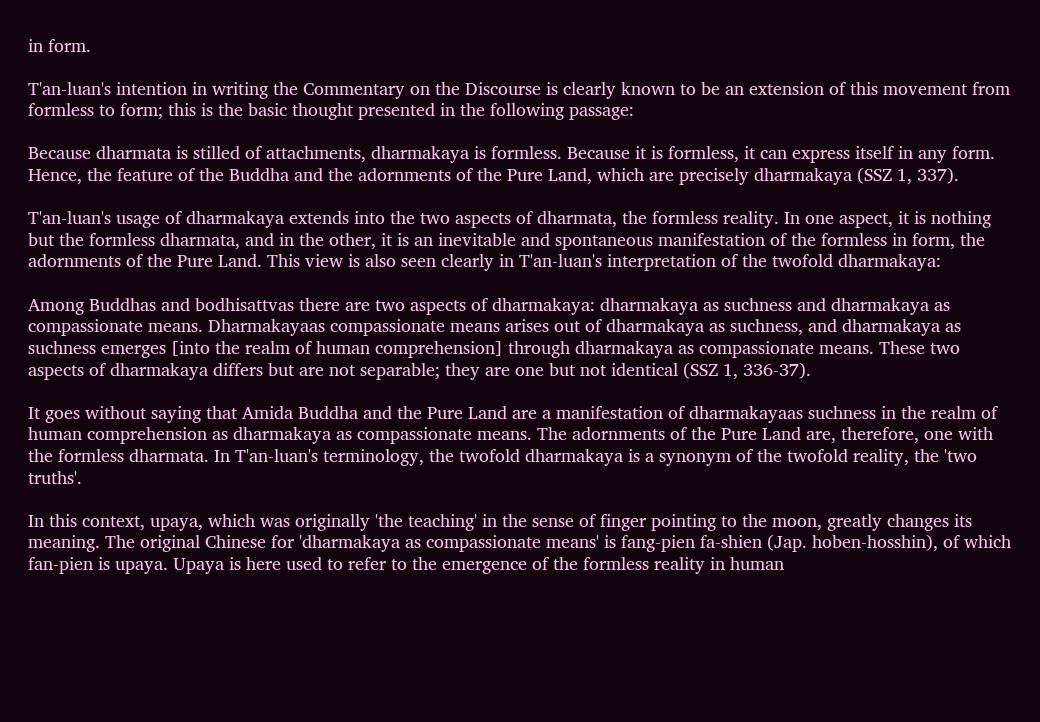in form.

T'an-luan's intention in writing the Commentary on the Discourse is clearly known to be an extension of this movement from formless to form; this is the basic thought presented in the following passage:

Because dharmata is stilled of attachments, dharmakaya is formless. Because it is formless, it can express itself in any form. Hence, the feature of the Buddha and the adornments of the Pure Land, which are precisely dharmakaya (SSZ 1, 337).

T'an-luan's usage of dharmakaya extends into the two aspects of dharmata, the formless reality. In one aspect, it is nothing but the formless dharmata, and in the other, it is an inevitable and spontaneous manifestation of the formless in form, the adornments of the Pure Land. This view is also seen clearly in T'an-luan's interpretation of the twofold dharmakaya:

Among Buddhas and bodhisattvas there are two aspects of dharmakaya: dharmakaya as suchness and dharmakaya as compassionate means. Dharmakayaas compassionate means arises out of dharmakaya as suchness, and dharmakaya as suchness emerges [into the realm of human comprehension] through dharmakaya as compassionate means. These two aspects of dharmakaya differs but are not separable; they are one but not identical (SSZ 1, 336-37).

It goes without saying that Amida Buddha and the Pure Land are a manifestation of dharmakayaas suchness in the realm of human comprehension as dharmakaya as compassionate means. The adornments of the Pure Land are, therefore, one with the formless dharmata. In T'an-luan's terminology, the twofold dharmakaya is a synonym of the twofold reality, the 'two truths'.

In this context, upaya, which was originally 'the teaching' in the sense of finger pointing to the moon, greatly changes its meaning. The original Chinese for 'dharmakaya as compassionate means' is fang-pien fa-shien (Jap. hoben-hosshin), of which fan-pien is upaya. Upaya is here used to refer to the emergence of the formless reality in human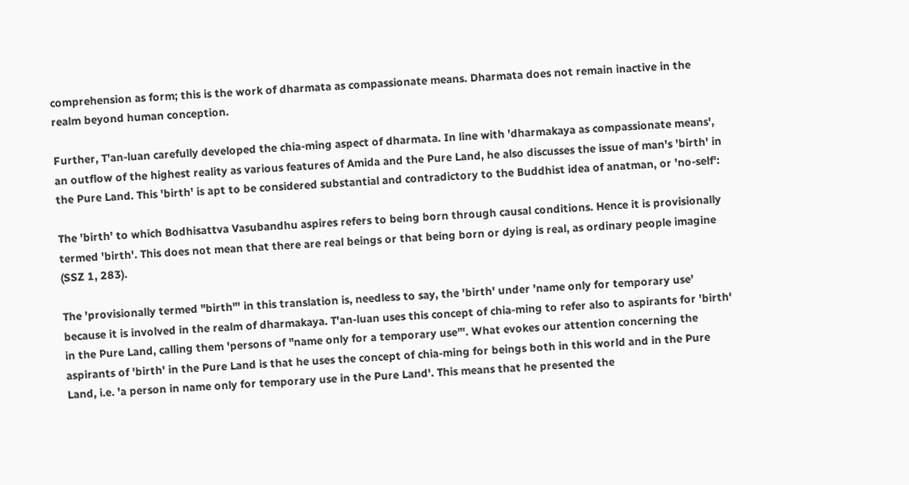comprehension as form; this is the work of dharmata as compassionate means. Dharmata does not remain inactive in the realm beyond human conception.

Further, T'an-luan carefully developed the chia-ming aspect of dharmata. In line with 'dharmakaya as compassionate means', an outflow of the highest reality as various features of Amida and the Pure Land, he also discusses the issue of man's 'birth' in the Pure Land. This 'birth' is apt to be considered substantial and contradictory to the Buddhist idea of anatman, or 'no-self':

The 'birth' to which Bodhisattva Vasubandhu aspires refers to being born through causal conditions. Hence it is provisionally termed 'birth'. This does not mean that there are real beings or that being born or dying is real, as ordinary people imagine (SSZ 1, 283).

The 'provisionally termed "birth"' in this translation is, needless to say, the 'birth' under 'name only for temporary use' because it is involved in the realm of dharmakaya. T'an-luan uses this concept of chia-ming to refer also to aspirants for 'birth' in the Pure Land, calling them 'persons of "name only for a temporary use"'. What evokes our attention concerning the aspirants of 'birth' in the Pure Land is that he uses the concept of chia-ming for beings both in this world and in the Pure Land, i.e. 'a person in name only for temporary use in the Pure Land'. This means that he presented the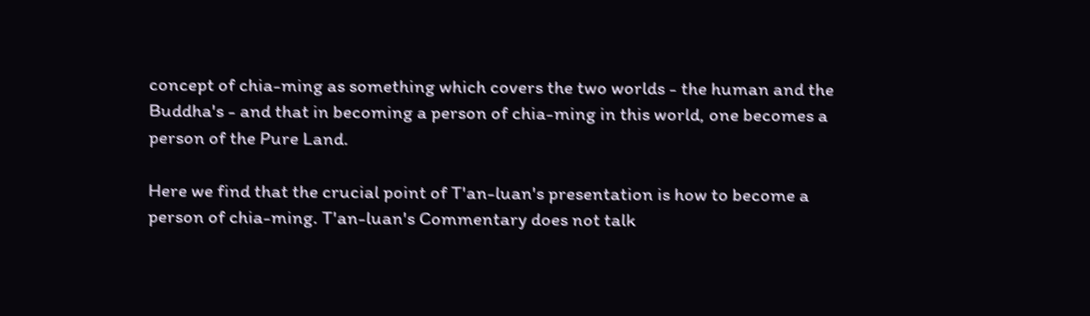concept of chia-ming as something which covers the two worlds - the human and the Buddha's - and that in becoming a person of chia-ming in this world, one becomes a person of the Pure Land.

Here we find that the crucial point of T'an-luan's presentation is how to become a person of chia-ming. T'an-luan's Commentary does not talk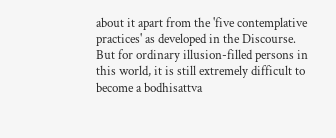about it apart from the 'five contemplative practices' as developed in the Discourse. But for ordinary illusion-filled persons in this world, it is still extremely difficult to become a bodhisattva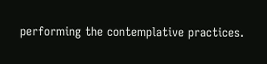performing the contemplative practices.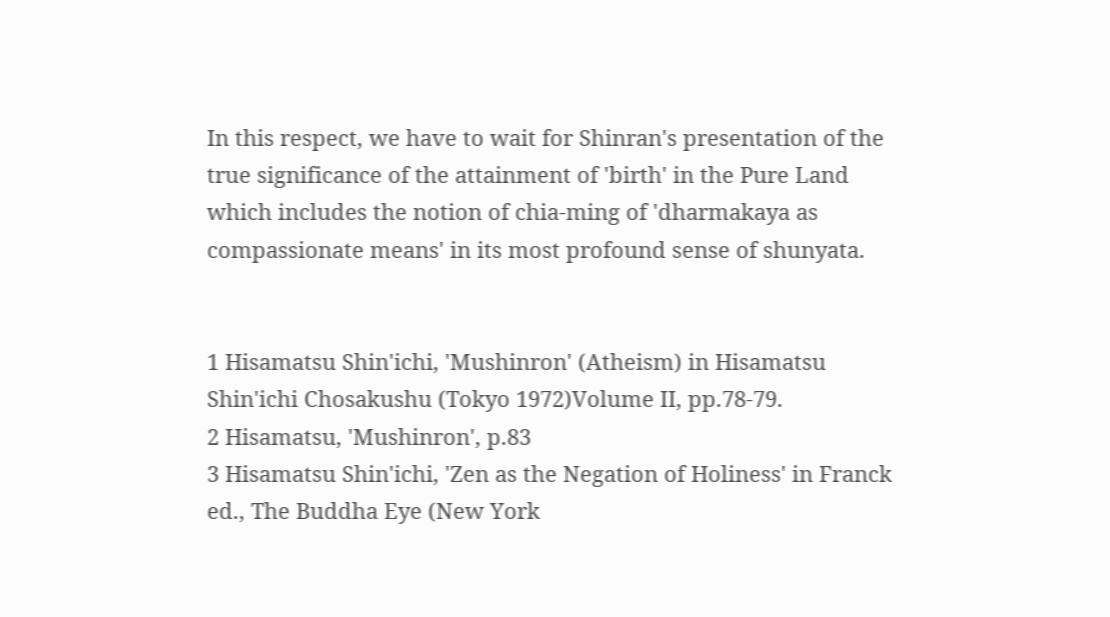In this respect, we have to wait for Shinran's presentation of the true significance of the attainment of 'birth' in the Pure Land which includes the notion of chia-ming of 'dharmakaya as compassionate means' in its most profound sense of shunyata.


1 Hisamatsu Shin'ichi, 'Mushinron' (Atheism) in Hisamatsu Shin'ichi Chosakushu (Tokyo 1972)Volume II, pp.78-79.
2 Hisamatsu, 'Mushinron', p.83
3 Hisamatsu Shin'ichi, 'Zen as the Negation of Holiness' in Franck ed., The Buddha Eye (New York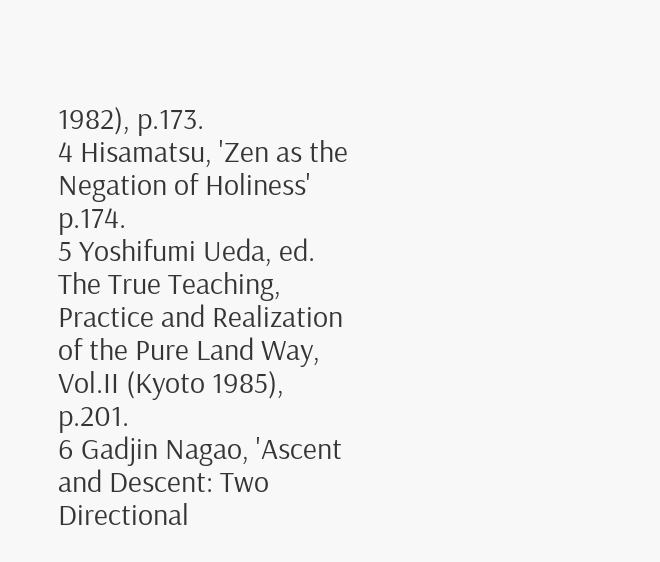1982), p.173.
4 Hisamatsu, 'Zen as the Negation of Holiness' p.174.
5 Yoshifumi Ueda, ed. The True Teaching, Practice and Realization of the Pure Land Way, Vol.II (Kyoto 1985), p.201.
6 Gadjin Nagao, 'Ascent and Descent: Two Directional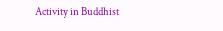Activity in Buddhist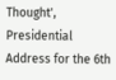Thought', Presidential Address for the 6th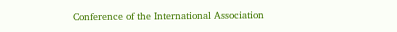Conference of the International Association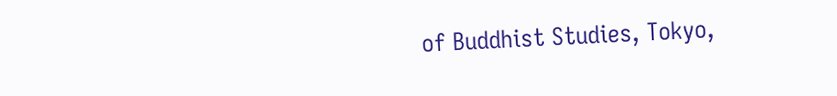of Buddhist Studies, Tokyo,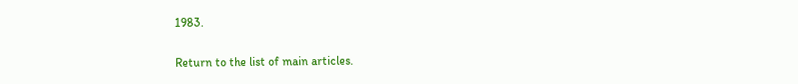1983.

Return to the list of main articles.